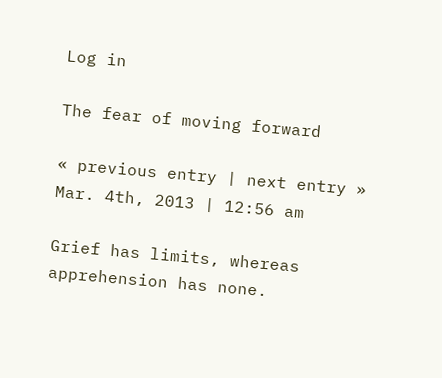Log in

The fear of moving forward

« previous entry | next entry »
Mar. 4th, 2013 | 12:56 am

Grief has limits, whereas apprehension has none.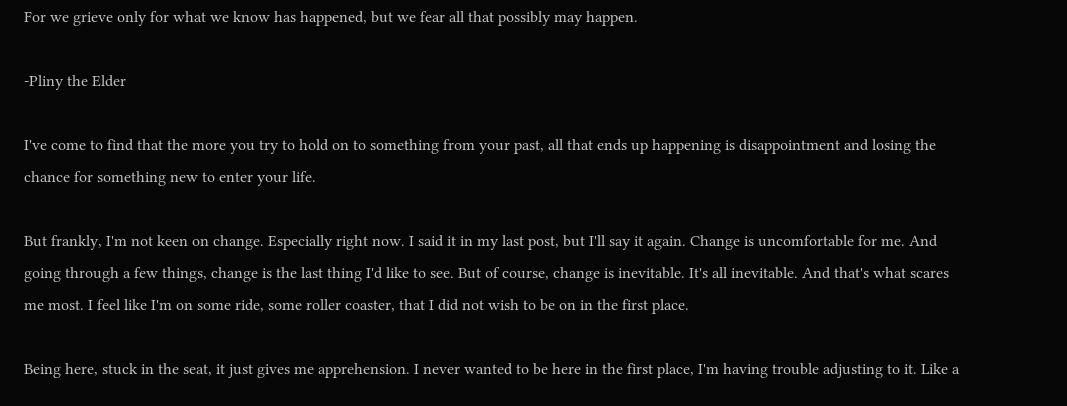For we grieve only for what we know has happened, but we fear all that possibly may happen.

-Pliny the Elder

I've come to find that the more you try to hold on to something from your past, all that ends up happening is disappointment and losing the chance for something new to enter your life.

But frankly, I'm not keen on change. Especially right now. I said it in my last post, but I'll say it again. Change is uncomfortable for me. And going through a few things, change is the last thing I'd like to see. But of course, change is inevitable. It's all inevitable. And that's what scares me most. I feel like I'm on some ride, some roller coaster, that I did not wish to be on in the first place.

Being here, stuck in the seat, it just gives me apprehension. I never wanted to be here in the first place, I'm having trouble adjusting to it. Like a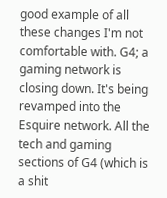good example of all these changes I'm not comfortable with. G4; a gaming network is closing down. It's being revamped into the Esquire network. All the tech and gaming sections of G4 (which is a shit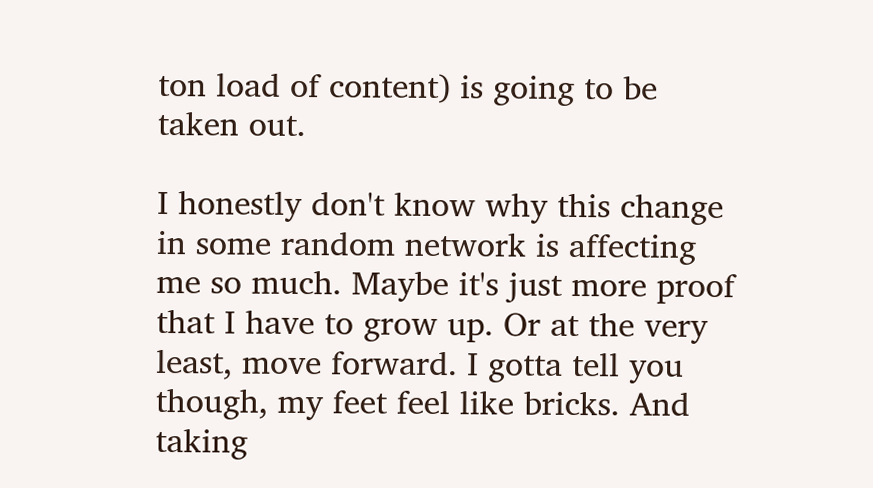ton load of content) is going to be taken out.

I honestly don't know why this change in some random network is affecting me so much. Maybe it's just more proof that I have to grow up. Or at the very least, move forward. I gotta tell you though, my feet feel like bricks. And taking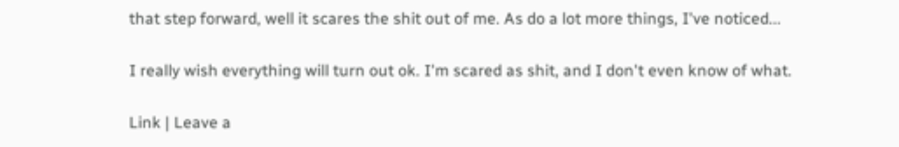that step forward, well it scares the shit out of me. As do a lot more things, I've noticed...

I really wish everything will turn out ok. I'm scared as shit, and I don't even know of what.

Link | Leave a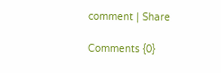comment | Share

Comments {0}